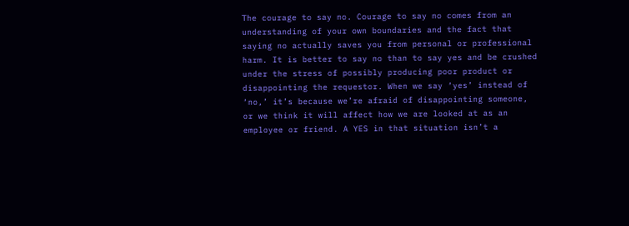The courage to say no. Courage to say no comes from an understanding of your own boundaries and the fact that saying no actually saves you from personal or professional harm. It is better to say no than to say yes and be crushed under the stress of possibly producing poor product or disappointing the requestor. When we say ‘yes’ instead of ‘no,’ it’s because we’re afraid of disappointing someone, or we think it will affect how we are looked at as an employee or friend. A YES in that situation isn’t a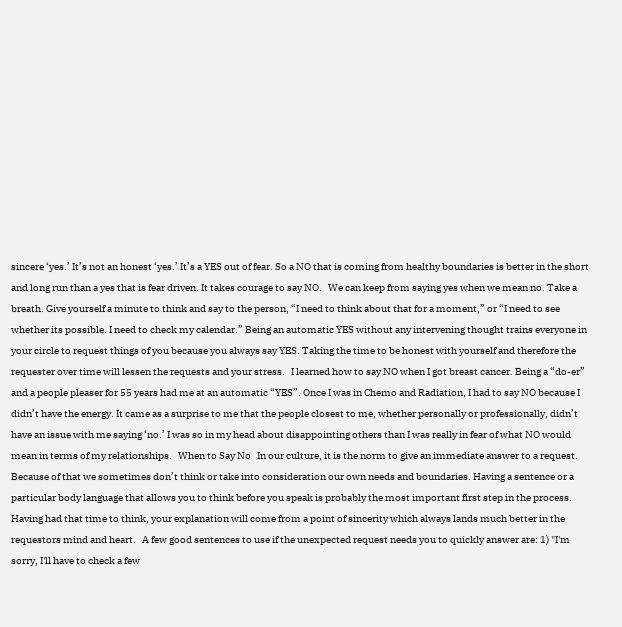sincere ‘yes.’ It’s not an honest ‘yes.’ It’s a YES out of fear. So a NO that is coming from healthy boundaries is better in the short and long run than a yes that is fear driven. It takes courage to say NO.   We can keep from saying yes when we mean no. Take a breath. Give yourself a minute to think and say to the person, “I need to think about that for a moment,” or “I need to see whether its possible. I need to check my calendar.” Being an automatic YES without any intervening thought trains everyone in your circle to request things of you because you always say YES. Taking the time to be honest with yourself and therefore the requester over time will lessen the requests and your stress.   I learned how to say NO when I got breast cancer. Being a “do-er” and a people pleaser for 55 years had me at an automatic “YES”. Once I was in Chemo and Radiation, I had to say NO because I didn’t have the energy. It came as a surprise to me that the people closest to me, whether personally or professionally, didn’t have an issue with me saying ‘no.’ I was so in my head about disappointing others than I was really in fear of what NO would mean in terms of my relationships.   When to Say No   In our culture, it is the norm to give an immediate answer to a request. Because of that we sometimes don’t think or take into consideration our own needs and boundaries. Having a sentence or a particular body language that allows you to think before you speak is probably the most important first step in the process. Having had that time to think, your explanation will come from a point of sincerity which always lands much better in the requestors mind and heart.   A few good sentences to use if the unexpected request needs you to quickly answer are: 1) "I'm sorry, I'll have to check a few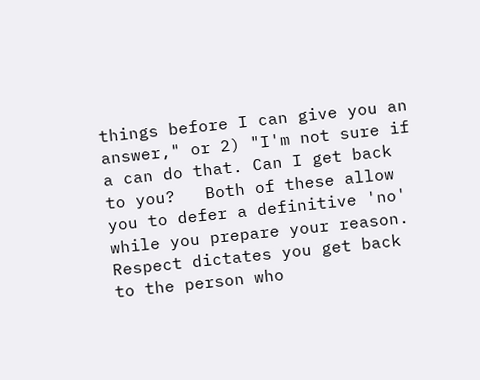things before I can give you an answer," or 2) "I'm not sure if a can do that. Can I get back to you?   Both of these allow you to defer a definitive 'no' while you prepare your reason.  Respect dictates you get back to the person who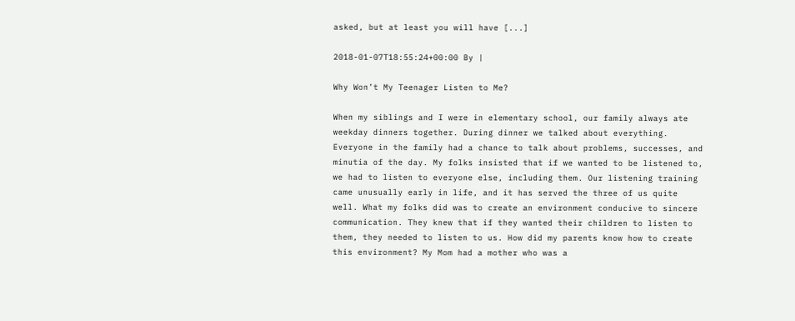asked, but at least you will have [...]

2018-01-07T18:55:24+00:00 By |

Why Won’t My Teenager Listen to Me?

When my siblings and I were in elementary school, our family always ate weekday dinners together. During dinner we talked about everything. Everyone in the family had a chance to talk about problems, successes, and minutia of the day. My folks insisted that if we wanted to be listened to, we had to listen to everyone else, including them. Our listening training came unusually early in life, and it has served the three of us quite well. What my folks did was to create an environment conducive to sincere communication. They knew that if they wanted their children to listen to them, they needed to listen to us. How did my parents know how to create this environment? My Mom had a mother who was a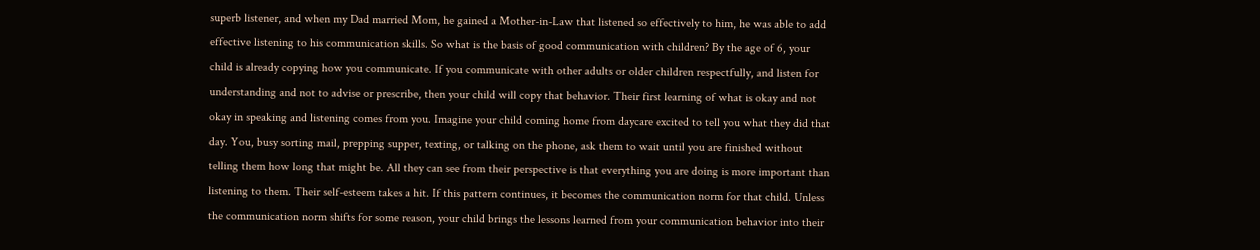superb listener, and when my Dad married Mom, he gained a Mother-in-Law that listened so effectively to him, he was able to add effective listening to his communication skills. So what is the basis of good communication with children? By the age of 6, your child is already copying how you communicate. If you communicate with other adults or older children respectfully, and listen for understanding and not to advise or prescribe, then your child will copy that behavior. Their first learning of what is okay and not okay in speaking and listening comes from you. Imagine your child coming home from daycare excited to tell you what they did that day. You, busy sorting mail, prepping supper, texting, or talking on the phone, ask them to wait until you are finished without telling them how long that might be. All they can see from their perspective is that everything you are doing is more important than listening to them. Their self-esteem takes a hit. If this pattern continues, it becomes the communication norm for that child. Unless the communication norm shifts for some reason, your child brings the lessons learned from your communication behavior into their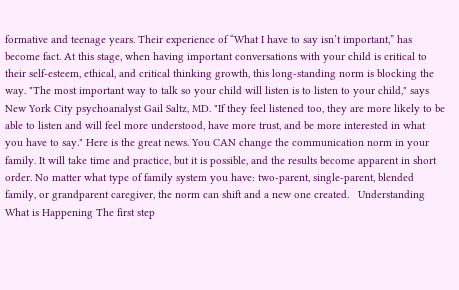formative and teenage years. Their experience of “What I have to say isn’t important,” has become fact. At this stage, when having important conversations with your child is critical to their self-esteem, ethical, and critical thinking growth, this long-standing norm is blocking the way. "The most important way to talk so your child will listen is to listen to your child," says New York City psychoanalyst Gail Saltz, MD. "If they feel listened too, they are more likely to be able to listen and will feel more understood, have more trust, and be more interested in what you have to say." Here is the great news. You CAN change the communication norm in your family. It will take time and practice, but it is possible, and the results become apparent in short order. No matter what type of family system you have: two-parent, single-parent, blended family, or grandparent caregiver, the norm can shift and a new one created.   Understanding What is Happening The first step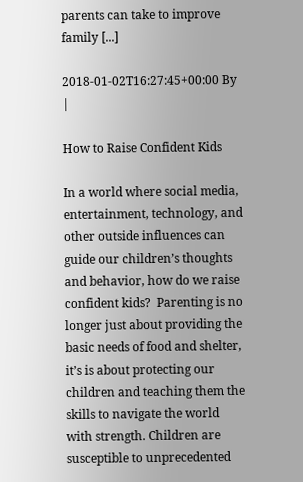parents can take to improve family [...]

2018-01-02T16:27:45+00:00 By |

How to Raise Confident Kids

In a world where social media, entertainment, technology, and other outside influences can guide our children’s thoughts and behavior, how do we raise confident kids?  Parenting is no longer just about providing the basic needs of food and shelter, it’s is about protecting our children and teaching them the skills to navigate the world with strength. Children are susceptible to unprecedented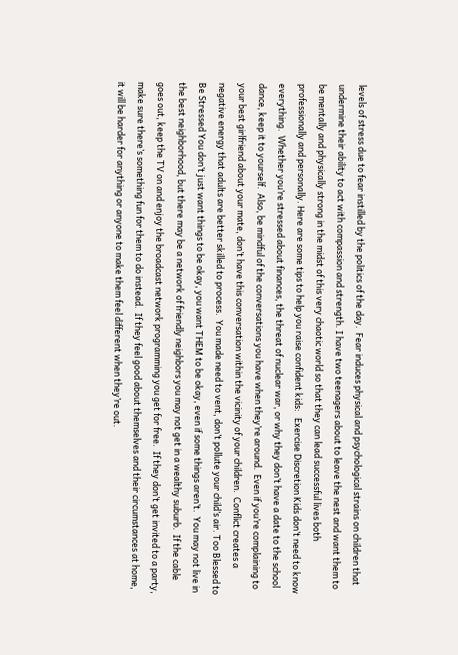levels of stress due to fear instilled by the politics of the day.  Fear induces physical and psychological strains on children that undermine their ability to act with compassion and strength. I have two teenagers about to leave the nest and want them to be mentally and physically strong in the midst of this very chaotic world so that they can lead successful lives both professionally and personally. Here are some tips to help you raise confident kids:   Exercise Discretion Kids don’t need to know everything.  Whether you’re stressed about finances, the threat of nuclear war, or why they don’t have a date to the school dance, keep it to yourself.  Also, be mindful of the conversations you have when they’re around.  Even if you’re complaining to your best girlfriend about your mate, don’t have this conversation within the vicinity of your children.  Conflict creates a negative energy that adults are better skilled to process.  You made need to vent, don’t pollute your child’s air. Too Blessed to Be Stressed You don’t just want things to be okay, you want THEM to be okay, even if some things aren’t.  You may not live in the best neighborhood, but there may be a network of friendly neighbors you may not get in a wealthy suburb.  If the cable goes out, keep the TV on and enjoy the broadcast network programming you get for free.  If they don’t get invited to a party, make sure there’s something fun for them to do instead.  If they feel good about themselves and their circumstances at home, it will be harder for anything or anyone to make them feel different when they’re out.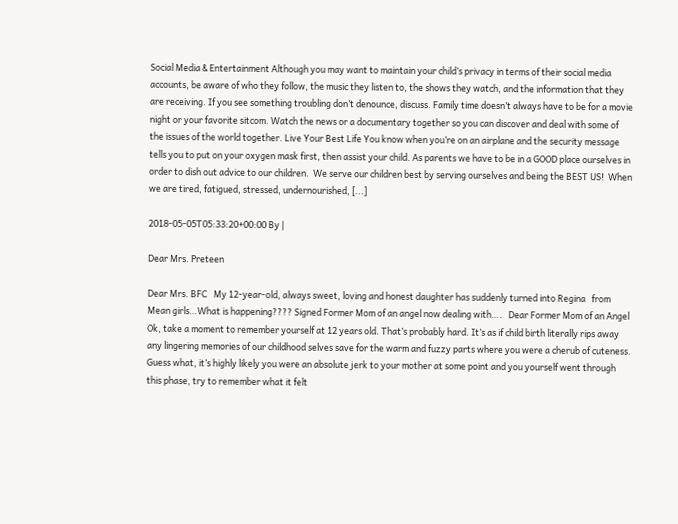Social Media & Entertainment Although you may want to maintain your child’s privacy in terms of their social media accounts, be aware of who they follow, the music they listen to, the shows they watch, and the information that they are receiving. If you see something troubling don’t denounce, discuss. Family time doesn’t always have to be for a movie night or your favorite sitcom. Watch the news or a documentary together so you can discover and deal with some of the issues of the world together. Live Your Best Life You know when you’re on an airplane and the security message tells you to put on your oxygen mask first, then assist your child. As parents we have to be in a GOOD place ourselves in order to dish out advice to our children.  We serve our children best by serving ourselves and being the BEST US!  When we are tired, fatigued, stressed, undernourished, [...]

2018-05-05T05:33:20+00:00 By |

Dear Mrs. Preteen

Dear Mrs. BFC   My 12-year-old, always sweet, loving and honest daughter has suddenly turned into Regina   from Mean girls…What is happening???? Signed Former Mom of an angel now dealing with….   Dear Former Mom of an Angel   Ok, take a moment to remember yourself at 12 years old. That’s probably hard. It’s as if child birth literally rips away any lingering memories of our childhood selves save for the warm and fuzzy parts where you were a cherub of cuteness. Guess what, it’s highly likely you were an absolute jerk to your mother at some point and you yourself went through this phase, try to remember what it felt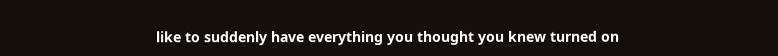like to suddenly have everything you thought you knew turned on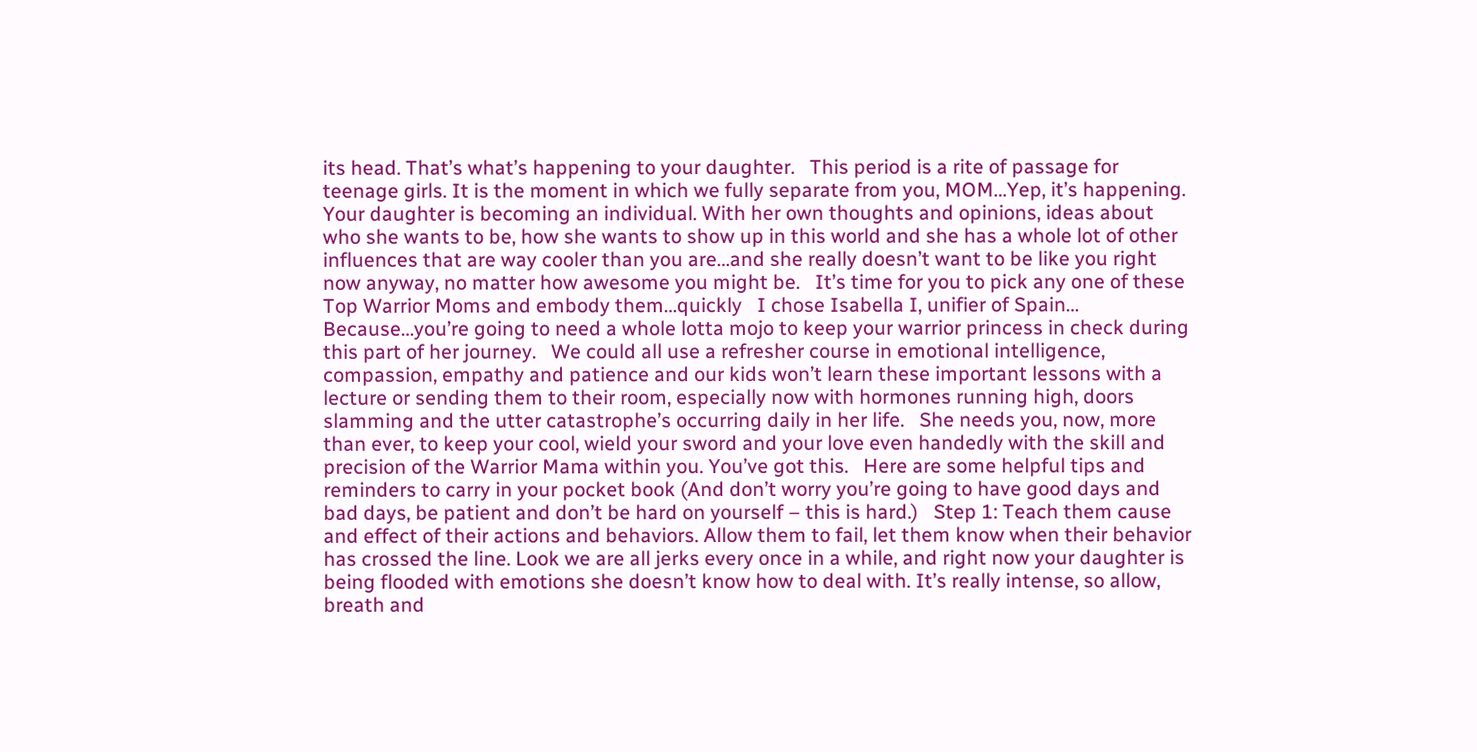its head. That’s what’s happening to your daughter.   This period is a rite of passage for teenage girls. It is the moment in which we fully separate from you, MOM…Yep, it’s happening. Your daughter is becoming an individual. With her own thoughts and opinions, ideas about who she wants to be, how she wants to show up in this world and she has a whole lot of other influences that are way cooler than you are…and she really doesn’t want to be like you right now anyway, no matter how awesome you might be.   It’s time for you to pick any one of these Top Warrior Moms and embody them…quickly   I chose Isabella I, unifier of Spain…   Because…you’re going to need a whole lotta mojo to keep your warrior princess in check during this part of her journey.   We could all use a refresher course in emotional intelligence, compassion, empathy and patience and our kids won’t learn these important lessons with a lecture or sending them to their room, especially now with hormones running high, doors slamming and the utter catastrophe’s occurring daily in her life.   She needs you, now, more than ever, to keep your cool, wield your sword and your love even handedly with the skill and precision of the Warrior Mama within you. You’ve got this.   Here are some helpful tips and reminders to carry in your pocket book (And don’t worry you’re going to have good days and bad days, be patient and don’t be hard on yourself – this is hard.)   Step 1: Teach them cause and effect of their actions and behaviors. Allow them to fail, let them know when their behavior has crossed the line. Look we are all jerks every once in a while, and right now your daughter is being flooded with emotions she doesn’t know how to deal with. It’s really intense, so allow, breath and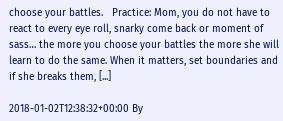choose your battles.   Practice: Mom, you do not have to react to every eye roll, snarky come back or moment of sass… the more you choose your battles the more she will learn to do the same. When it matters, set boundaries and if she breaks them, [...]

2018-01-02T12:38:32+00:00 By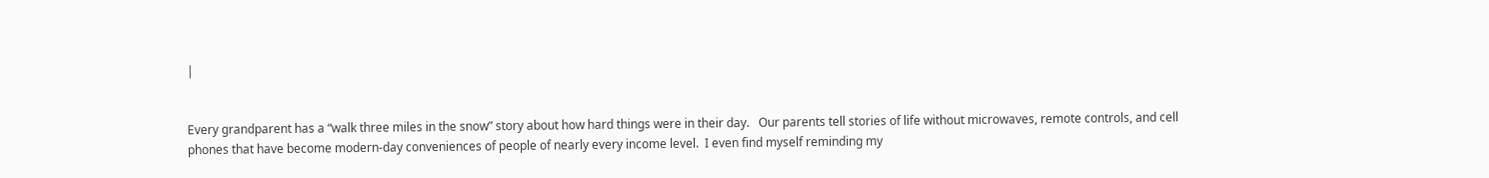|


Every grandparent has a “walk three miles in the snow” story about how hard things were in their day.   Our parents tell stories of life without microwaves, remote controls, and cell phones that have become modern-day conveniences of people of nearly every income level.  I even find myself reminding my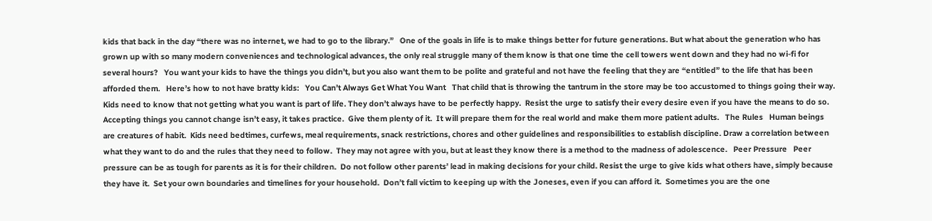kids that back in the day “there was no internet, we had to go to the library.”   One of the goals in life is to make things better for future generations. But what about the generation who has grown up with so many modern conveniences and technological advances, the only real struggle many of them know is that one time the cell towers went down and they had no wi-fi for several hours?   You want your kids to have the things you didn’t, but you also want them to be polite and grateful and not have the feeling that they are “entitled” to the life that has been afforded them.   Here’s how to not have bratty kids:   You Can’t Always Get What You Want   That child that is throwing the tantrum in the store may be too accustomed to things going their way.  Kids need to know that not getting what you want is part of life. They don’t always have to be perfectly happy.  Resist the urge to satisfy their every desire even if you have the means to do so.  Accepting things you cannot change isn’t easy, it takes practice.  Give them plenty of it.  It will prepare them for the real world and make them more patient adults.   The Rules   Human beings are creatures of habit.  Kids need bedtimes, curfews, meal requirements, snack restrictions, chores and other guidelines and responsibilities to establish discipline. Draw a correlation between what they want to do and the rules that they need to follow.  They may not agree with you, but at least they know there is a method to the madness of adolescence.   Peer Pressure   Peer pressure can be as tough for parents as it is for their children.  Do not follow other parents’ lead in making decisions for your child. Resist the urge to give kids what others have, simply because they have it.  Set your own boundaries and timelines for your household.  Don’t fall victim to keeping up with the Joneses, even if you can afford it.  Sometimes you are the one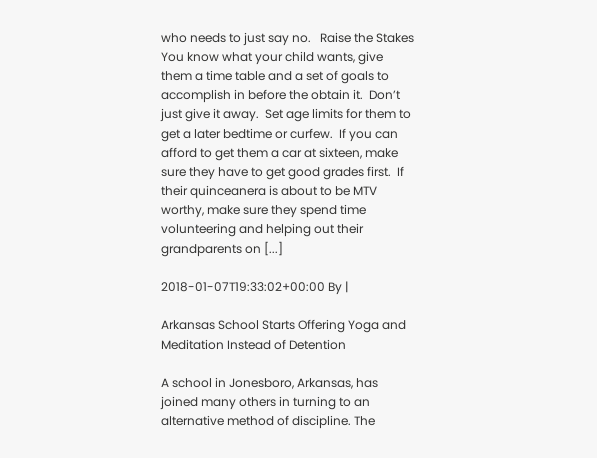who needs to just say no.   Raise the Stakes   You know what your child wants, give them a time table and a set of goals to accomplish in before the obtain it.  Don’t just give it away.  Set age limits for them to get a later bedtime or curfew.  If you can afford to get them a car at sixteen, make sure they have to get good grades first.  If their quinceanera is about to be MTV worthy, make sure they spend time volunteering and helping out their grandparents on [...]

2018-01-07T19:33:02+00:00 By |

Arkansas School Starts Offering Yoga and Meditation Instead of Detention

A school in Jonesboro, Arkansas, has joined many others in turning to an alternative method of discipline. The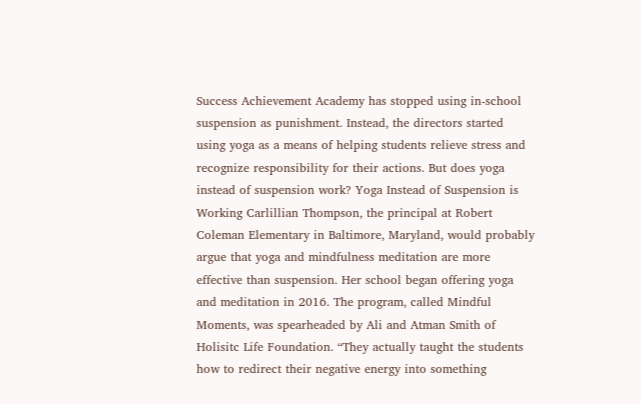Success Achievement Academy has stopped using in-school suspension as punishment. Instead, the directors started using yoga as a means of helping students relieve stress and recognize responsibility for their actions. But does yoga instead of suspension work? Yoga Instead of Suspension is Working Carlillian Thompson, the principal at Robert Coleman Elementary in Baltimore, Maryland, would probably argue that yoga and mindfulness meditation are more effective than suspension. Her school began offering yoga and meditation in 2016. The program, called Mindful Moments, was spearheaded by Ali and Atman Smith of Holisitc Life Foundation. “They actually taught the students how to redirect their negative energy into something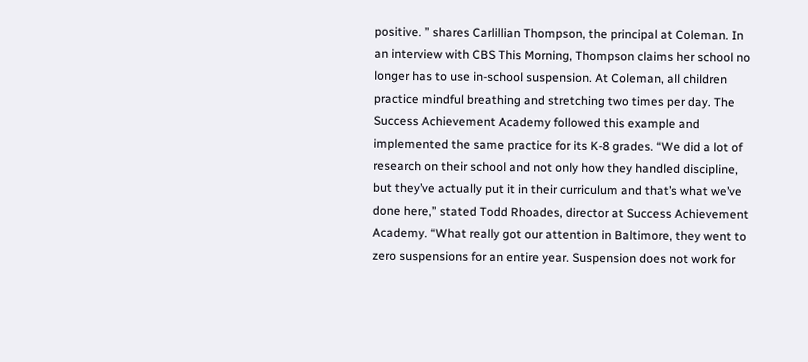positive. ” shares Carlillian Thompson, the principal at Coleman. In an interview with CBS This Morning, Thompson claims her school no longer has to use in-school suspension. At Coleman, all children practice mindful breathing and stretching two times per day. The Success Achievement Academy followed this example and implemented the same practice for its K-8 grades. “We did a lot of research on their school and not only how they handled discipline, but they’ve actually put it in their curriculum and that’s what we’ve done here,” stated Todd Rhoades, director at Success Achievement Academy. “What really got our attention in Baltimore, they went to zero suspensions for an entire year. Suspension does not work for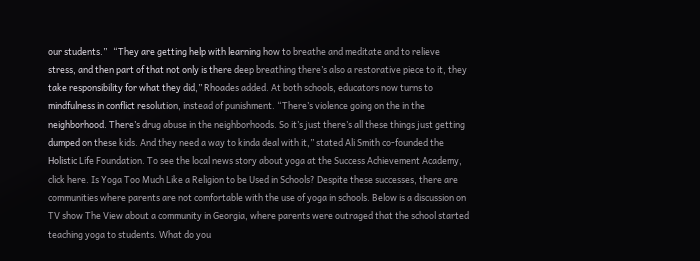our students.”   “They are getting help with learning how to breathe and meditate and to relieve stress, and then part of that not only is there deep breathing there’s also a restorative piece to it, they take responsibility for what they did,” Rhoades added. At both schools, educators now turns to mindfulness in conflict resolution, instead of punishment. “There’s violence going on the in the neighborhood. There’s drug abuse in the neighborhoods. So it’s just there’s all these things just getting dumped on these kids. And they need a way to kinda deal with it,” stated Ali Smith co-founded the Holistic Life Foundation. To see the local news story about yoga at the Success Achievement Academy, click here. Is Yoga Too Much Like a Religion to be Used in Schools? Despite these successes, there are communities where parents are not comfortable with the use of yoga in schools. Below is a discussion on TV show The View about a community in Georgia, where parents were outraged that the school started teaching yoga to students. What do you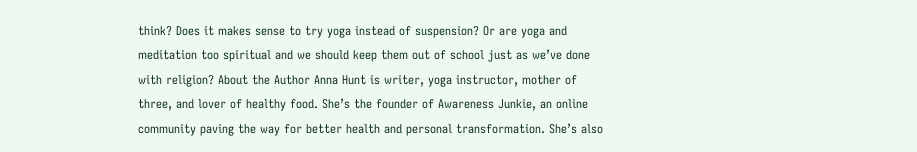think? Does it makes sense to try yoga instead of suspension? Or are yoga and meditation too spiritual and we should keep them out of school just as we’ve done with religion? About the Author Anna Hunt is writer, yoga instructor, mother of three, and lover of healthy food. She’s the founder of Awareness Junkie, an online community paving the way for better health and personal transformation. She’s also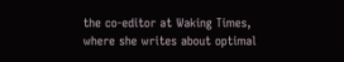the co-editor at Waking Times, where she writes about optimal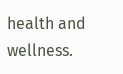health and wellness.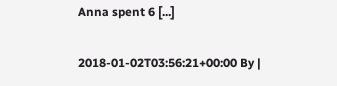Anna spent 6 [...]

2018-01-02T03:56:21+00:00 By |